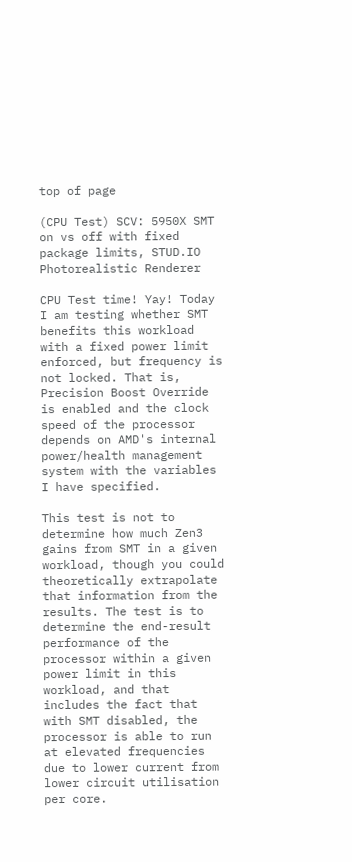top of page

(CPU Test) SCV: 5950X SMT on vs off with fixed package limits, STUD.IO Photorealistic Renderer

CPU Test time! Yay! Today I am testing whether SMT benefits this workload with a fixed power limit enforced, but frequency is not locked. That is, Precision Boost Override is enabled and the clock speed of the processor depends on AMD's internal power/health management system with the variables I have specified.

This test is not to determine how much Zen3 gains from SMT in a given workload, though you could theoretically extrapolate that information from the results. The test is to determine the end-result performance of the processor within a given power limit in this workload, and that includes the fact that with SMT disabled, the processor is able to run at elevated frequencies due to lower current from lower circuit utilisation per core.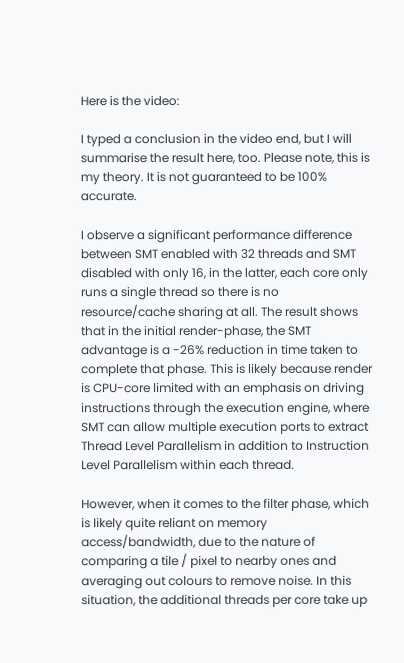Here is the video:

I typed a conclusion in the video end, but I will summarise the result here, too. Please note, this is my theory. It is not guaranteed to be 100% accurate.

I observe a significant performance difference between SMT enabled with 32 threads and SMT disabled with only 16, in the latter, each core only runs a single thread so there is no resource/cache sharing at all. The result shows that in the initial render-phase, the SMT advantage is a -26% reduction in time taken to complete that phase. This is likely because render is CPU-core limited with an emphasis on driving instructions through the execution engine, where SMT can allow multiple execution ports to extract Thread Level Parallelism in addition to Instruction Level Parallelism within each thread.

However, when it comes to the filter phase, which is likely quite reliant on memory access/bandwidth, due to the nature of comparing a tile / pixel to nearby ones and averaging out colours to remove noise. In this situation, the additional threads per core take up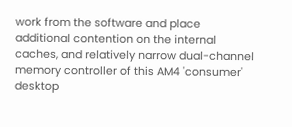work from the software and place additional contention on the internal caches, and relatively narrow dual-channel memory controller of this AM4 'consumer' desktop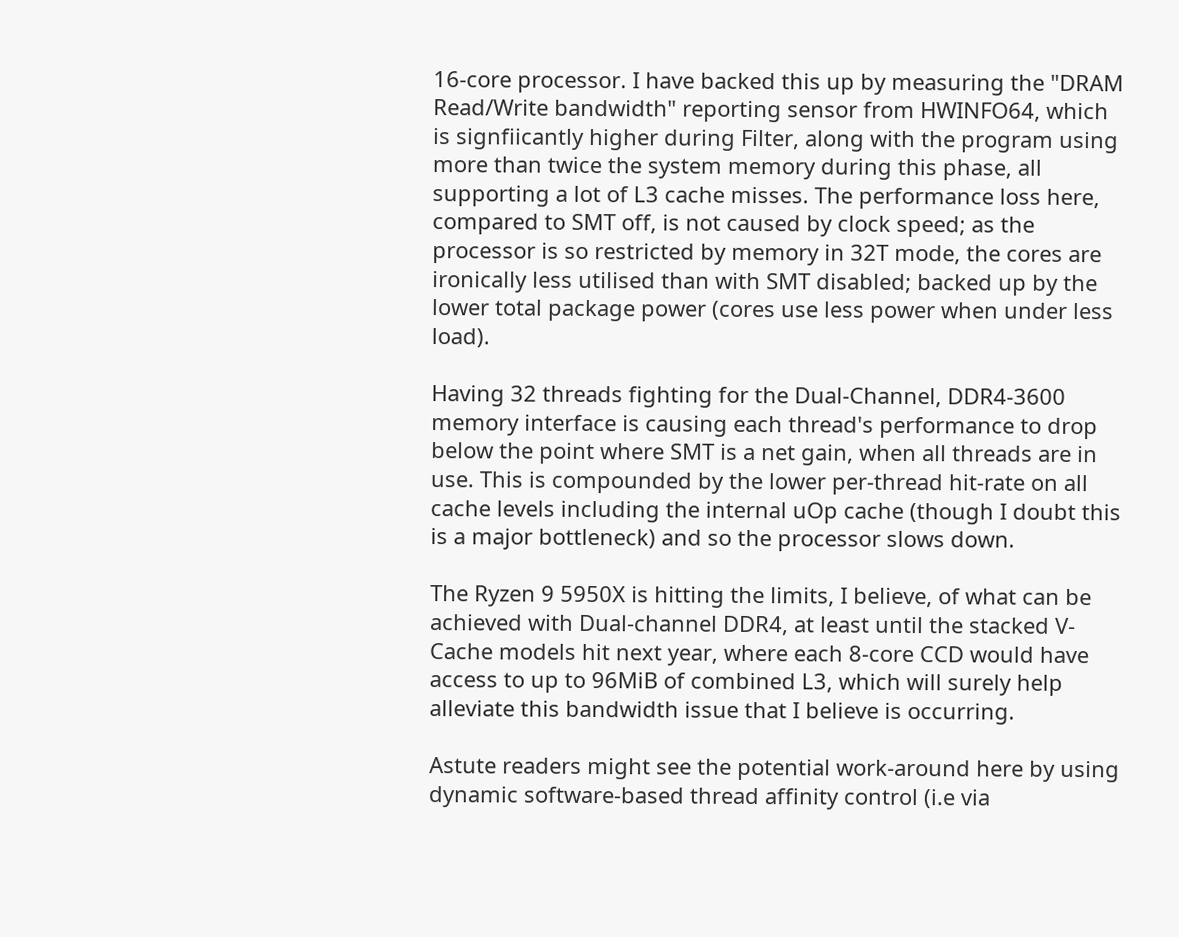16-core processor. I have backed this up by measuring the "DRAM Read/Write bandwidth" reporting sensor from HWINFO64, which is signfiicantly higher during Filter, along with the program using more than twice the system memory during this phase, all supporting a lot of L3 cache misses. The performance loss here, compared to SMT off, is not caused by clock speed; as the processor is so restricted by memory in 32T mode, the cores are ironically less utilised than with SMT disabled; backed up by the lower total package power (cores use less power when under less load).

Having 32 threads fighting for the Dual-Channel, DDR4-3600 memory interface is causing each thread's performance to drop below the point where SMT is a net gain, when all threads are in use. This is compounded by the lower per-thread hit-rate on all cache levels including the internal uOp cache (though I doubt this is a major bottleneck) and so the processor slows down.

The Ryzen 9 5950X is hitting the limits, I believe, of what can be achieved with Dual-channel DDR4, at least until the stacked V-Cache models hit next year, where each 8-core CCD would have access to up to 96MiB of combined L3, which will surely help alleviate this bandwidth issue that I believe is occurring.

Astute readers might see the potential work-around here by using dynamic software-based thread affinity control (i.e via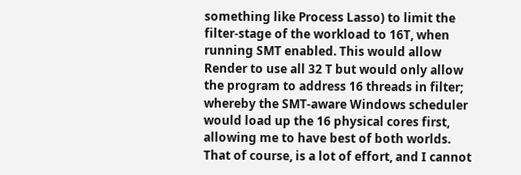something like Process Lasso) to limit the filter-stage of the workload to 16T, when running SMT enabled. This would allow Render to use all 32 T but would only allow the program to address 16 threads in filter; whereby the SMT-aware Windows scheduler would load up the 16 physical cores first, allowing me to have best of both worlds. That of course, is a lot of effort, and I cannot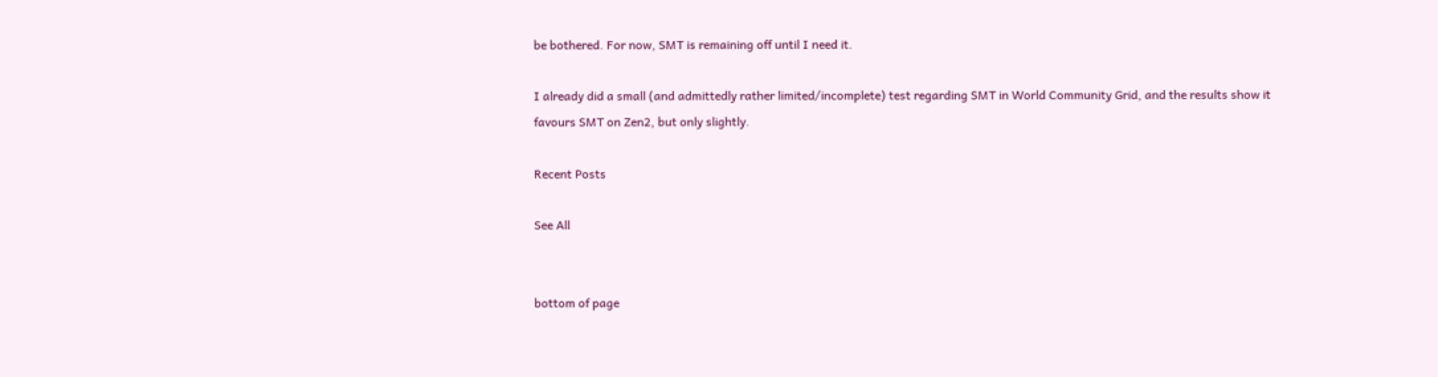be bothered. For now, SMT is remaining off until I need it.

I already did a small (and admittedly rather limited/incomplete) test regarding SMT in World Community Grid, and the results show it favours SMT on Zen2, but only slightly.

Recent Posts

See All


bottom of page